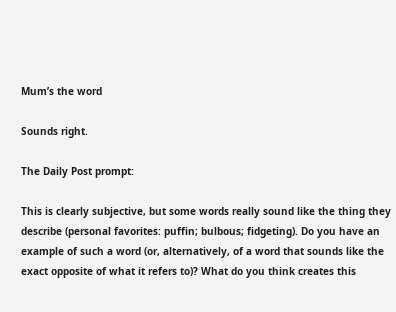Mum’s the word

Sounds right.

The Daily Post prompt:

This is clearly subjective, but some words really sound like the thing they describe (personal favorites: puffin; bulbous; fidgeting). Do you have an example of such a word (or, alternatively, of a word that sounds like the exact opposite of what it refers to)? What do you think creates this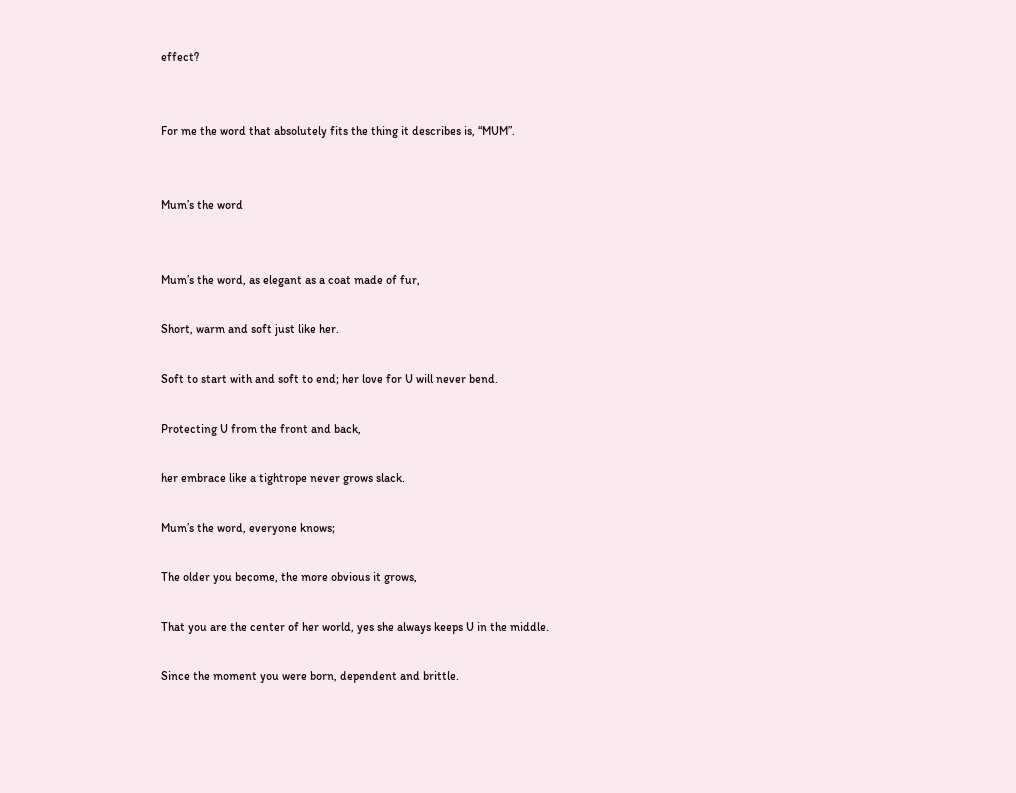effect?


For me the word that absolutely fits the thing it describes is, “MUM”.


Mum’s the word


Mum’s the word, as elegant as a coat made of fur,

Short, warm and soft just like her.

Soft to start with and soft to end; her love for U will never bend.

Protecting U from the front and back,

her embrace like a tightrope never grows slack.

Mum’s the word, everyone knows;

The older you become, the more obvious it grows,

That you are the center of her world, yes she always keeps U in the middle.

Since the moment you were born, dependent and brittle.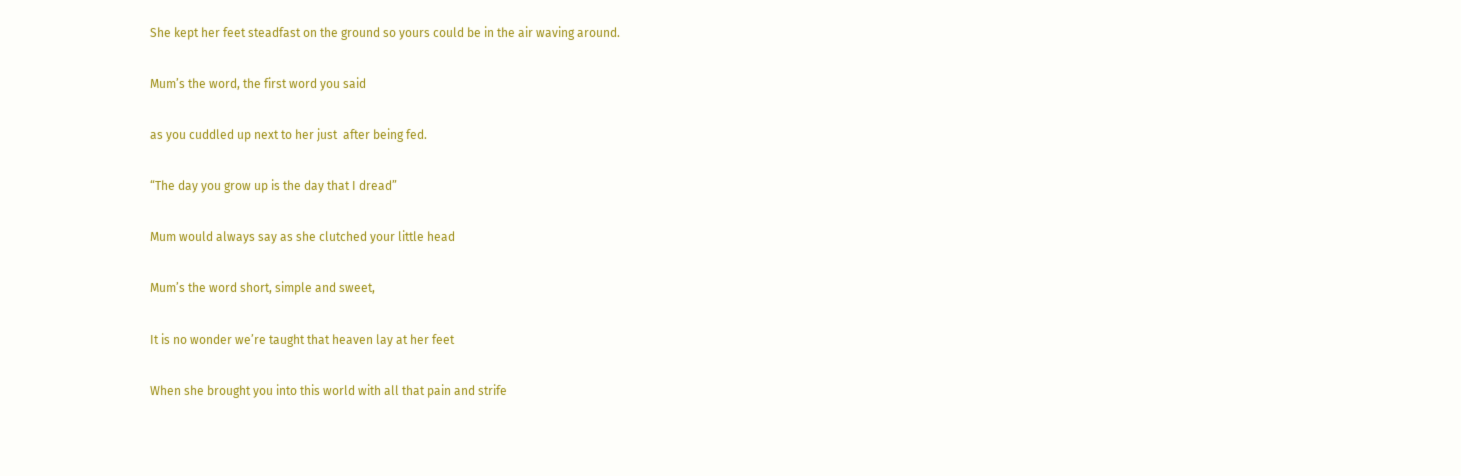She kept her feet steadfast on the ground so yours could be in the air waving around.

Mum’s the word, the first word you said

as you cuddled up next to her just  after being fed.

“The day you grow up is the day that I dread”

Mum would always say as she clutched your little head

Mum’s the word short, simple and sweet,

It is no wonder we’re taught that heaven lay at her feet

When she brought you into this world with all that pain and strife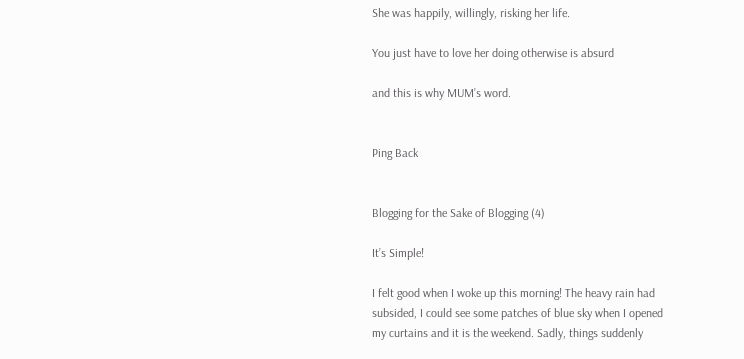She was happily, willingly, risking her life.

You just have to love her doing otherwise is absurd

and this is why MUM’s word.


Ping Back


Blogging for the Sake of Blogging (4)

It’s Simple!

I felt good when I woke up this morning! The heavy rain had subsided, I could see some patches of blue sky when I opened my curtains and it is the weekend. Sadly, things suddenly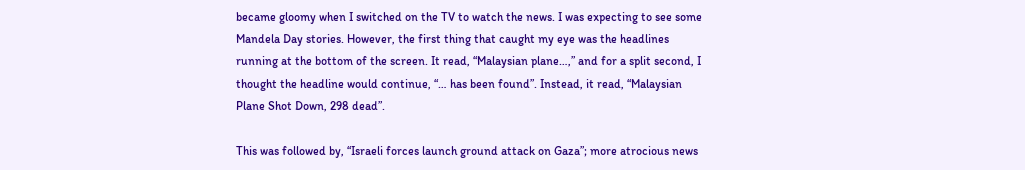became gloomy when I switched on the TV to watch the news. I was expecting to see some Mandela Day stories. However, the first thing that caught my eye was the headlines running at the bottom of the screen. It read, “Malaysian plane…,” and for a split second, I thought the headline would continue, “… has been found”. Instead, it read, “Malaysian Plane Shot Down, 298 dead”.

This was followed by, “Israeli forces launch ground attack on Gaza”; more atrocious news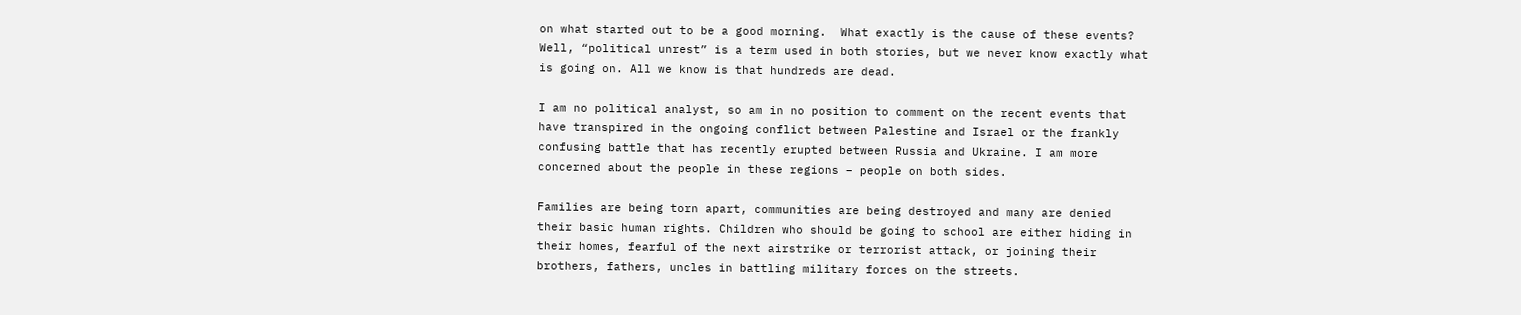on what started out to be a good morning.  What exactly is the cause of these events? Well, “political unrest” is a term used in both stories, but we never know exactly what is going on. All we know is that hundreds are dead.

I am no political analyst, so am in no position to comment on the recent events that have transpired in the ongoing conflict between Palestine and Israel or the frankly confusing battle that has recently erupted between Russia and Ukraine. I am more concerned about the people in these regions – people on both sides.

Families are being torn apart, communities are being destroyed and many are denied their basic human rights. Children who should be going to school are either hiding in their homes, fearful of the next airstrike or terrorist attack, or joining their brothers, fathers, uncles in battling military forces on the streets.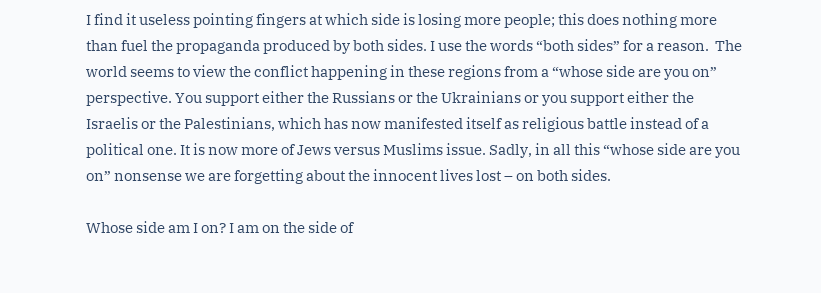I find it useless pointing fingers at which side is losing more people; this does nothing more than fuel the propaganda produced by both sides. I use the words “both sides” for a reason.  The world seems to view the conflict happening in these regions from a “whose side are you on” perspective. You support either the Russians or the Ukrainians or you support either the Israelis or the Palestinians, which has now manifested itself as religious battle instead of a political one. It is now more of Jews versus Muslims issue. Sadly, in all this “whose side are you on” nonsense we are forgetting about the innocent lives lost – on both sides.

Whose side am I on? I am on the side of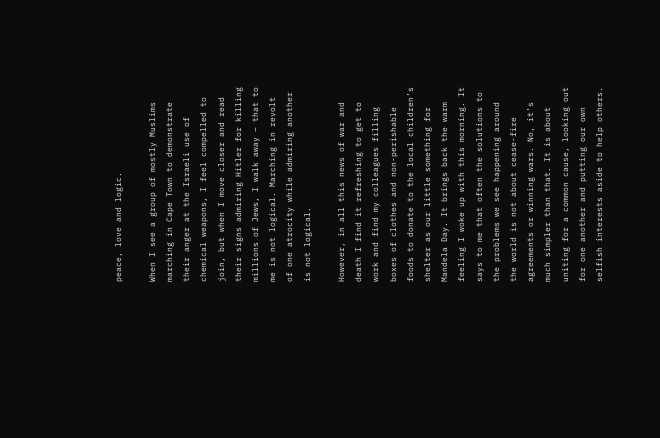peace, love and logic.

When I see a group of mostly Muslims marching in Cape Town to demonstrate their anger at the Israeli use of chemical weapons, I feel compelled to join, but when I move closer and read their signs admiring Hitler for killing millions of Jews, I walk away – that to me is not logical. Marching in revolt of one atrocity while admiring another is not logical.

However, in all this news of war and death I find it refreshing to get to work and find my colleagues filling boxes of clothes and non-perishable foods to donate to the local children’s shelter as our little something for Mandela Day. It brings back the warm feeling I woke up with this morning. It says to me that often the solutions to the problems we see happening around the world is not about cease-fire agreements or winning wars. No, it’s much simpler than that. It is about uniting for a common cause, looking out for one another and putting our own selfish interests aside to help others.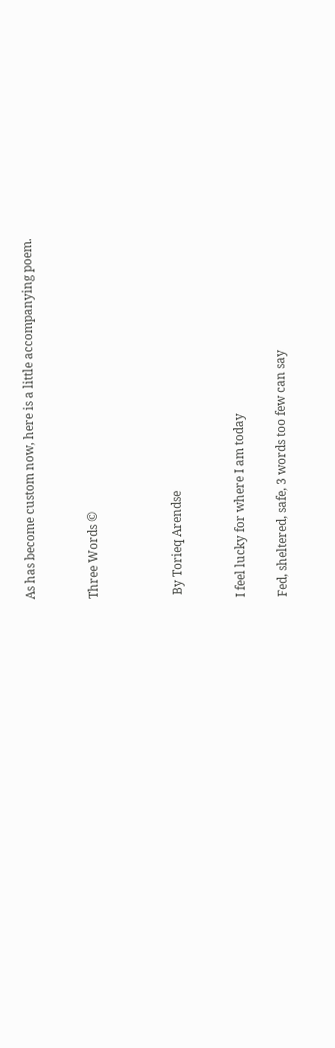As has become custom now, here is a little accompanying poem.


Three Words ©



 By Torieq Arendse


I feel lucky for where I am today

Fed, sheltered, safe, 3 words too few can say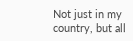Not just in my country, but all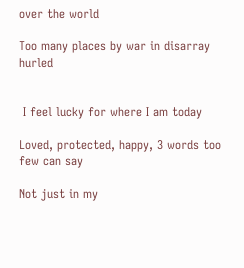over the world

Too many places by war in disarray hurled


 I feel lucky for where I am today

Loved, protected, happy, 3 words too few can say

Not just in my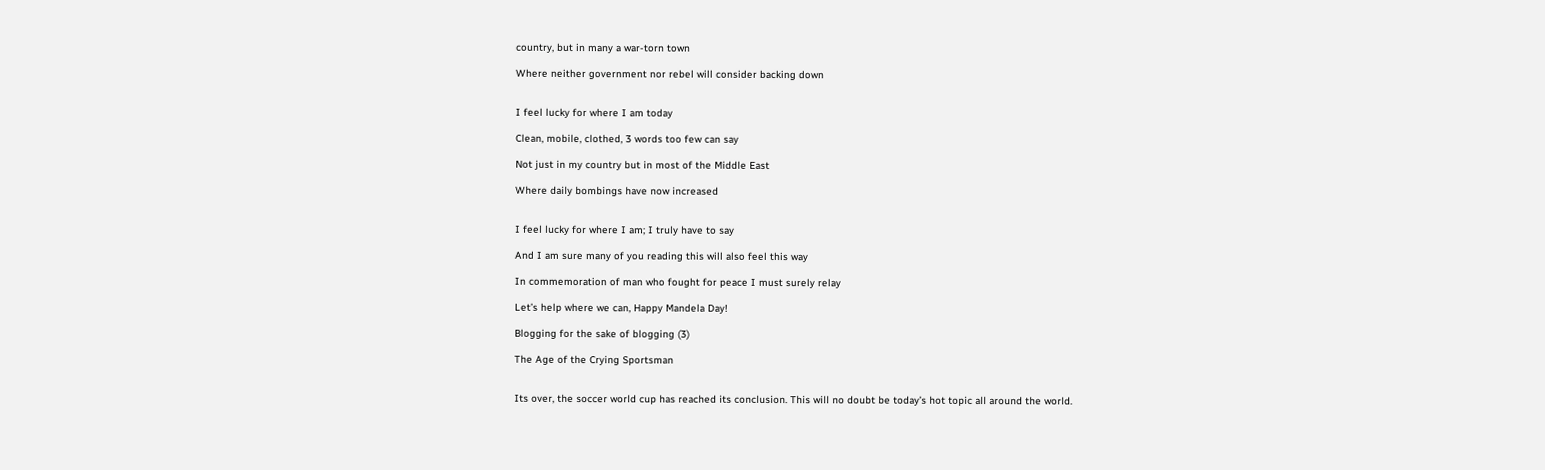country, but in many a war-torn town

Where neither government nor rebel will consider backing down


I feel lucky for where I am today

Clean, mobile, clothed, 3 words too few can say

Not just in my country but in most of the Middle East

Where daily bombings have now increased


I feel lucky for where I am; I truly have to say

And I am sure many of you reading this will also feel this way

In commemoration of man who fought for peace I must surely relay

Let’s help where we can, Happy Mandela Day!

Blogging for the sake of blogging (3)

The Age of the Crying Sportsman


Its over, the soccer world cup has reached its conclusion. This will no doubt be today’s hot topic all around the world.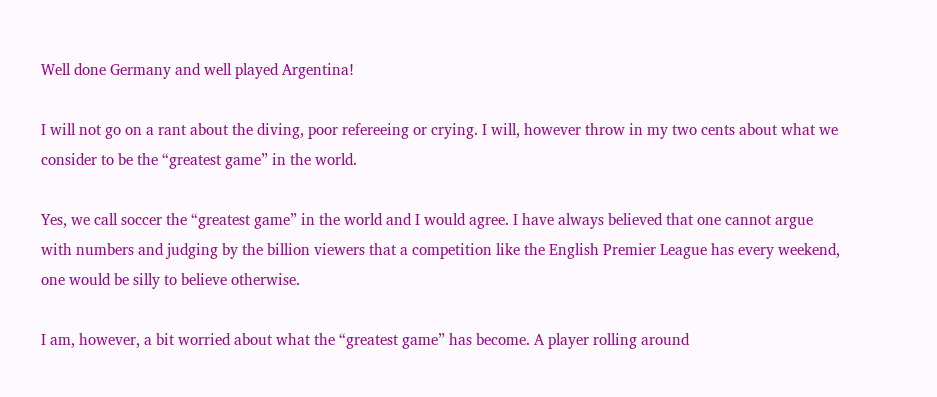Well done Germany and well played Argentina!

I will not go on a rant about the diving, poor refereeing or crying. I will, however throw in my two cents about what we consider to be the “greatest game” in the world.

Yes, we call soccer the “greatest game” in the world and I would agree. I have always believed that one cannot argue with numbers and judging by the billion viewers that a competition like the English Premier League has every weekend, one would be silly to believe otherwise.

I am, however, a bit worried about what the “greatest game” has become. A player rolling around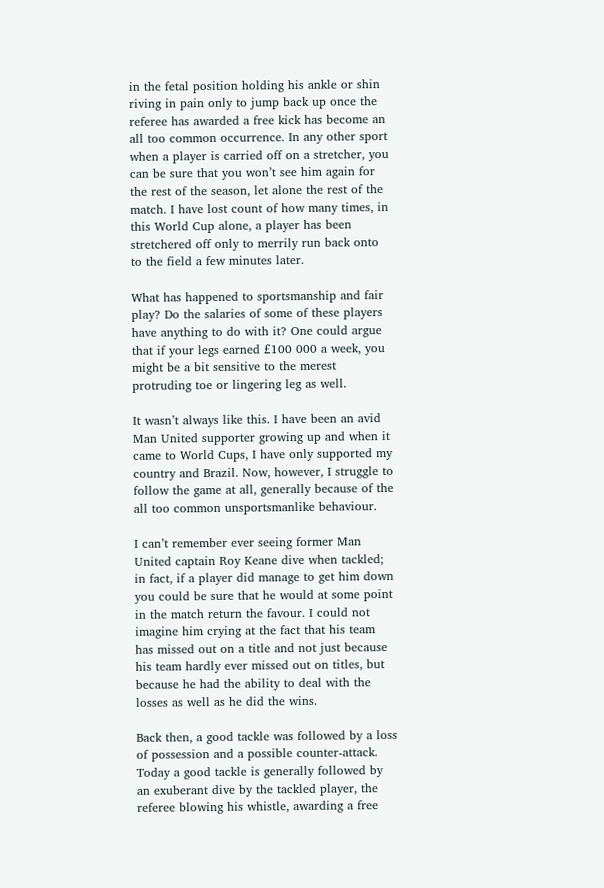in the fetal position holding his ankle or shin riving in pain only to jump back up once the referee has awarded a free kick has become an all too common occurrence. In any other sport when a player is carried off on a stretcher, you can be sure that you won’t see him again for the rest of the season, let alone the rest of the match. I have lost count of how many times, in this World Cup alone, a player has been stretchered off only to merrily run back onto to the field a few minutes later.

What has happened to sportsmanship and fair play? Do the salaries of some of these players have anything to do with it? One could argue that if your legs earned £100 000 a week, you might be a bit sensitive to the merest protruding toe or lingering leg as well.

It wasn’t always like this. I have been an avid Man United supporter growing up and when it came to World Cups, I have only supported my country and Brazil. Now, however, I struggle to follow the game at all, generally because of the all too common unsportsmanlike behaviour.

I can’t remember ever seeing former Man United captain Roy Keane dive when tackled; in fact, if a player did manage to get him down you could be sure that he would at some point in the match return the favour. I could not imagine him crying at the fact that his team has missed out on a title and not just because his team hardly ever missed out on titles, but because he had the ability to deal with the losses as well as he did the wins.

Back then, a good tackle was followed by a loss of possession and a possible counter-attack. Today a good tackle is generally followed by an exuberant dive by the tackled player, the referee blowing his whistle, awarding a free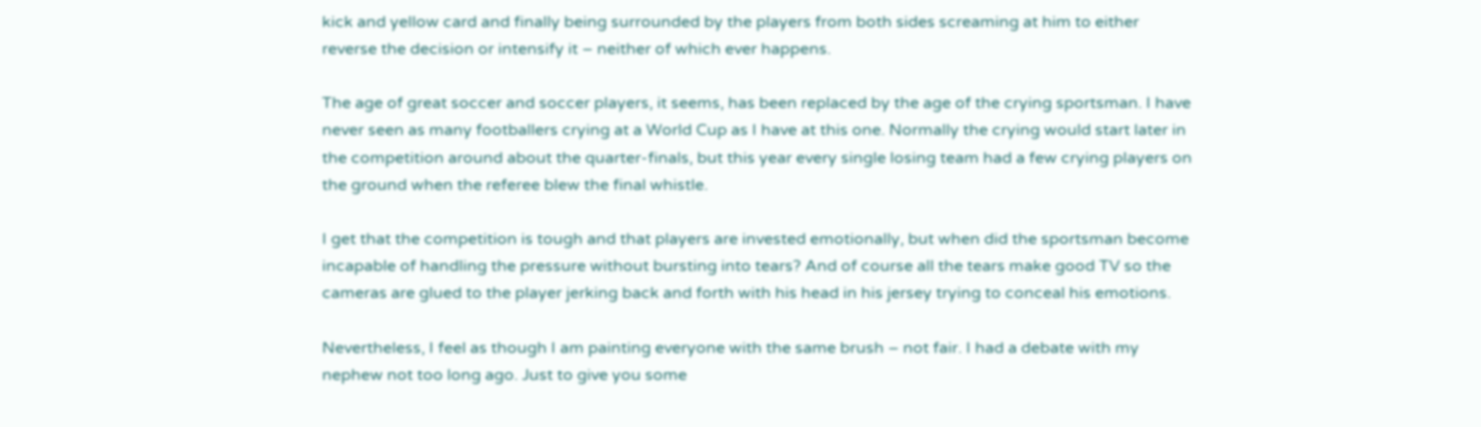kick and yellow card and finally being surrounded by the players from both sides screaming at him to either reverse the decision or intensify it – neither of which ever happens.

The age of great soccer and soccer players, it seems, has been replaced by the age of the crying sportsman. I have never seen as many footballers crying at a World Cup as I have at this one. Normally the crying would start later in the competition around about the quarter-finals, but this year every single losing team had a few crying players on the ground when the referee blew the final whistle.

I get that the competition is tough and that players are invested emotionally, but when did the sportsman become incapable of handling the pressure without bursting into tears? And of course all the tears make good TV so the cameras are glued to the player jerking back and forth with his head in his jersey trying to conceal his emotions.

Nevertheless, I feel as though I am painting everyone with the same brush – not fair. I had a debate with my nephew not too long ago. Just to give you some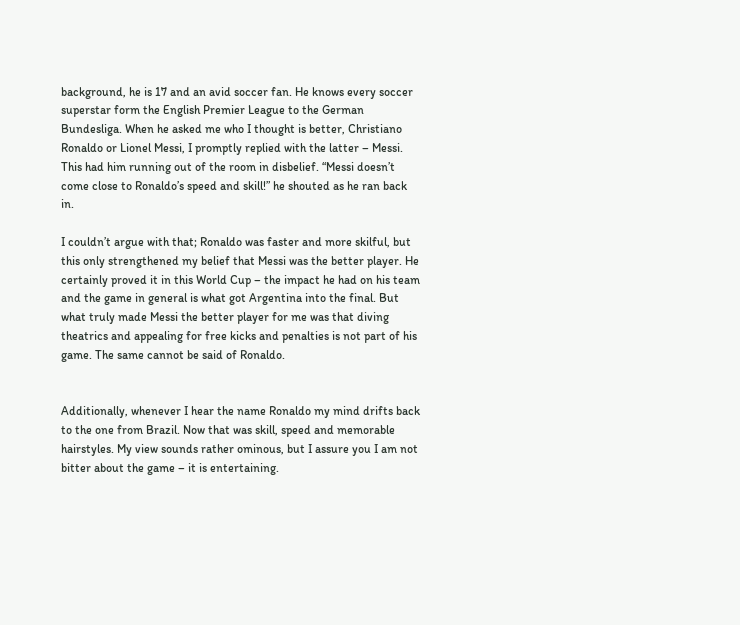background, he is 17 and an avid soccer fan. He knows every soccer superstar form the English Premier League to the German Bundesliga. When he asked me who I thought is better, Christiano Ronaldo or Lionel Messi, I promptly replied with the latter – Messi. This had him running out of the room in disbelief. “Messi doesn’t come close to Ronaldo’s speed and skill!” he shouted as he ran back in.

I couldn’t argue with that; Ronaldo was faster and more skilful, but this only strengthened my belief that Messi was the better player. He certainly proved it in this World Cup – the impact he had on his team and the game in general is what got Argentina into the final. But what truly made Messi the better player for me was that diving theatrics and appealing for free kicks and penalties is not part of his game. The same cannot be said of Ronaldo.


Additionally, whenever I hear the name Ronaldo my mind drifts back to the one from Brazil. Now that was skill, speed and memorable hairstyles. My view sounds rather ominous, but I assure you I am not bitter about the game – it is entertaining.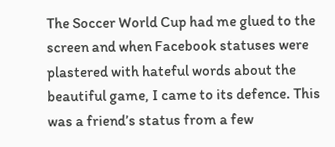The Soccer World Cup had me glued to the screen and when Facebook statuses were plastered with hateful words about the beautiful game, I came to its defence. This was a friend’s status from a few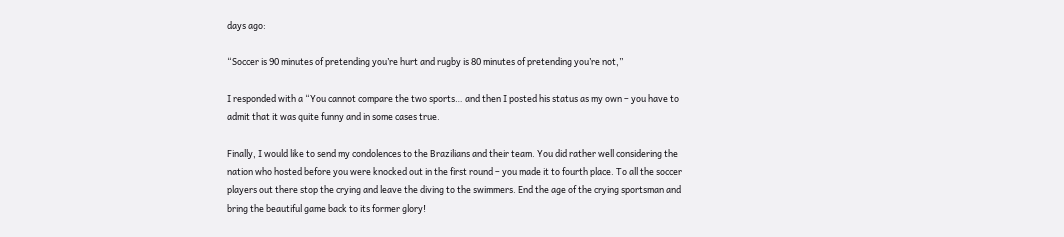days ago:

“Soccer is 90 minutes of pretending you’re hurt and rugby is 80 minutes of pretending you’re not,”

I responded with a “You cannot compare the two sports… and then I posted his status as my own – you have to admit that it was quite funny and in some cases true.

Finally, I would like to send my condolences to the Brazilians and their team. You did rather well considering the nation who hosted before you were knocked out in the first round – you made it to fourth place. To all the soccer players out there stop the crying and leave the diving to the swimmers. End the age of the crying sportsman and bring the beautiful game back to its former glory!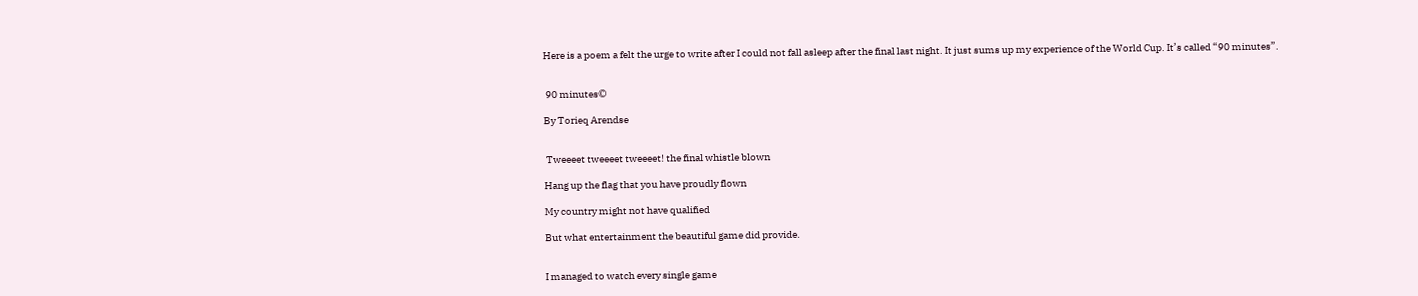Here is a poem a felt the urge to write after I could not fall asleep after the final last night. It just sums up my experience of the World Cup. It’s called “90 minutes”.


 90 minutes©

By Torieq Arendse


 Tweeeet tweeeet tweeeet! the final whistle blown

Hang up the flag that you have proudly flown

My country might not have qualified

But what entertainment the beautiful game did provide.


I managed to watch every single game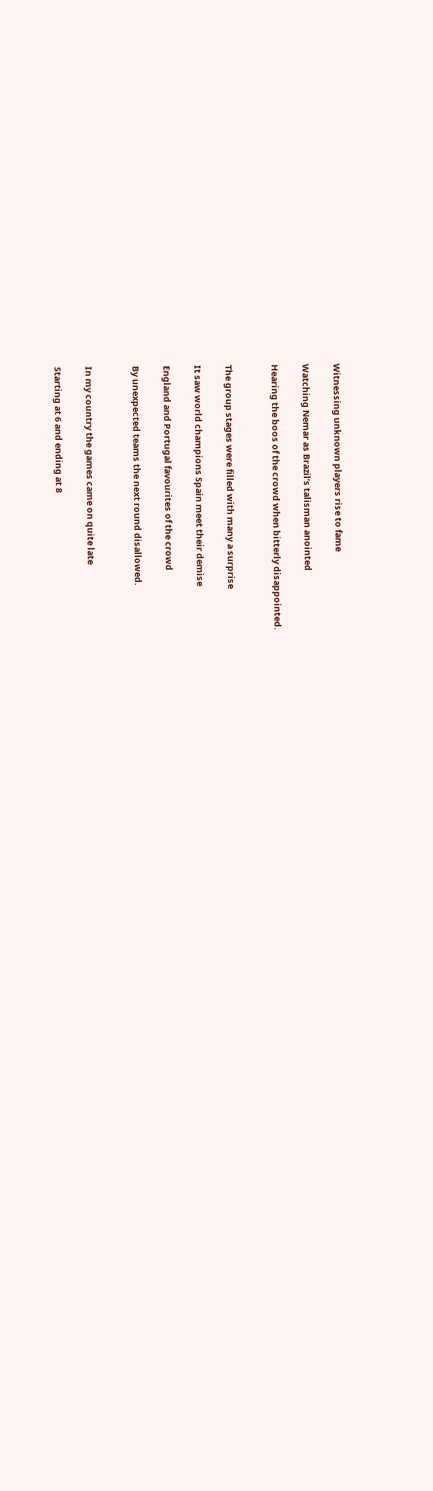Witnessing unknown players rise to fame

Watching Nemar as Brazil’s talisman anointed

Hearing the boos of the crowd when bitterly disappointed.


The group stages were filled with many a surprise

It saw world champions Spain meet their demise

England and Portugal favourites of the crowd

By unexpected teams the next round disallowed.


In my country the games came on quite late

Starting at 6 and ending at 8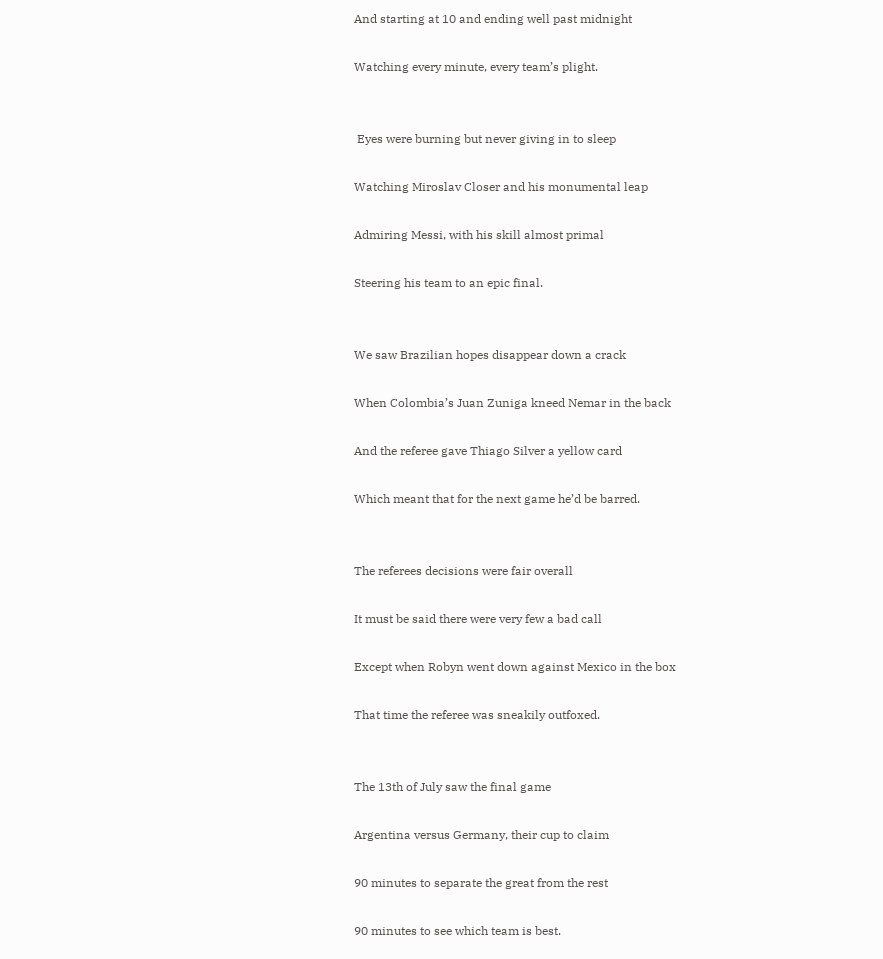And starting at 10 and ending well past midnight

Watching every minute, every team’s plight.


 Eyes were burning but never giving in to sleep

Watching Miroslav Closer and his monumental leap

Admiring Messi, with his skill almost primal

Steering his team to an epic final.


We saw Brazilian hopes disappear down a crack

When Colombia’s Juan Zuniga kneed Nemar in the back

And the referee gave Thiago Silver a yellow card

Which meant that for the next game he’d be barred.


The referees decisions were fair overall

It must be said there were very few a bad call

Except when Robyn went down against Mexico in the box

That time the referee was sneakily outfoxed.


The 13th of July saw the final game

Argentina versus Germany, their cup to claim

90 minutes to separate the great from the rest

90 minutes to see which team is best.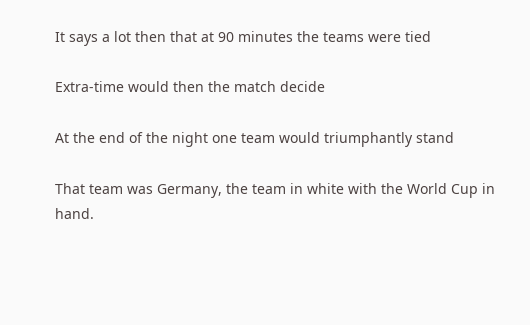It says a lot then that at 90 minutes the teams were tied

Extra-time would then the match decide

At the end of the night one team would triumphantly stand

That team was Germany, the team in white with the World Cup in hand.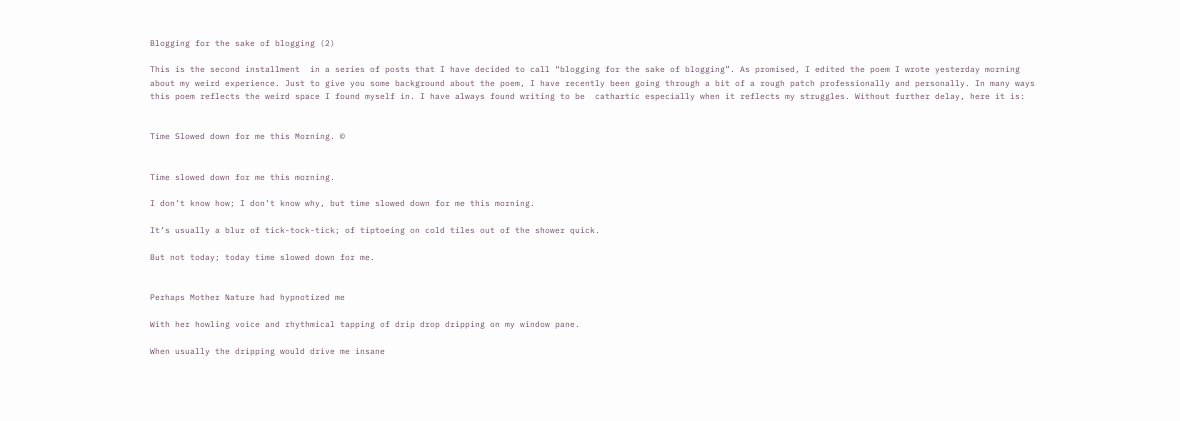Blogging for the sake of blogging (2)

This is the second installment  in a series of posts that I have decided to call “blogging for the sake of blogging”. As promised, I edited the poem I wrote yesterday morning about my weird experience. Just to give you some background about the poem, I have recently been going through a bit of a rough patch professionally and personally. In many ways this poem reflects the weird space I found myself in. I have always found writing to be  cathartic especially when it reflects my struggles. Without further delay, here it is:


Time Slowed down for me this Morning. ©


Time slowed down for me this morning.

I don’t know how; I don’t know why, but time slowed down for me this morning.

It’s usually a blur of tick-tock-tick; of tiptoeing on cold tiles out of the shower quick.

But not today; today time slowed down for me.


Perhaps Mother Nature had hypnotized me

With her howling voice and rhythmical tapping of drip drop dripping on my window pane.

When usually the dripping would drive me insane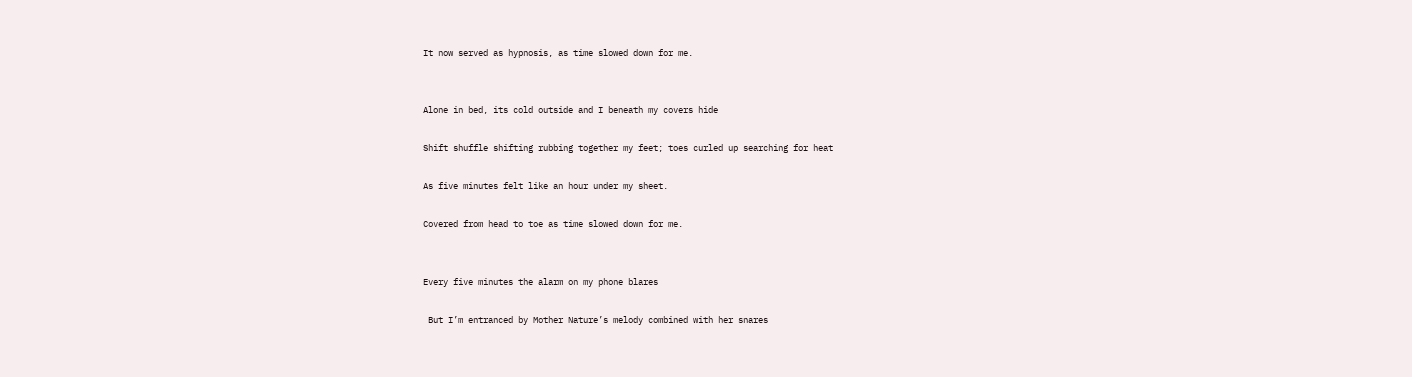It now served as hypnosis, as time slowed down for me.


Alone in bed, its cold outside and I beneath my covers hide

Shift shuffle shifting rubbing together my feet; toes curled up searching for heat

As five minutes felt like an hour under my sheet.

Covered from head to toe as time slowed down for me.


Every five minutes the alarm on my phone blares

 But I’m entranced by Mother Nature’s melody combined with her snares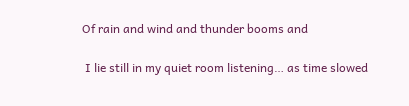Of rain and wind and thunder booms and

 I lie still in my quiet room listening… as time slowed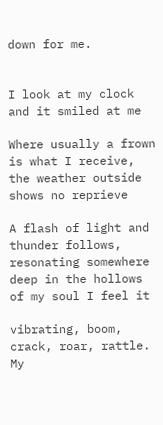down for me.


I look at my clock and it smiled at me

Where usually a frown is what I receive, the weather outside shows no reprieve

A flash of light and thunder follows, resonating somewhere deep in the hollows of my soul I feel it

vibrating, boom, crack, roar, rattle. My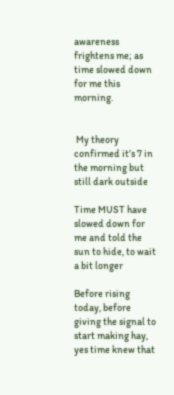awareness frightens me; as time slowed down for me this morning.


 My theory confirmed it’s 7 in the morning but still dark outside

Time MUST have slowed down for me and told the sun to hide, to wait a bit longer

Before rising today, before giving the signal to start making hay, yes time knew that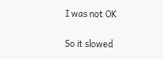I was not OK

So it slowed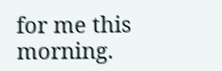for me this morning.